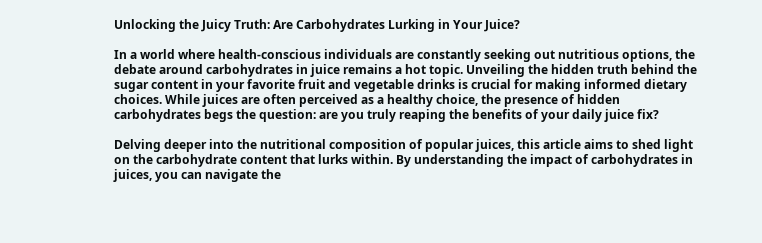Unlocking the Juicy Truth: Are Carbohydrates Lurking in Your Juice?

In a world where health-conscious individuals are constantly seeking out nutritious options, the debate around carbohydrates in juice remains a hot topic. Unveiling the hidden truth behind the sugar content in your favorite fruit and vegetable drinks is crucial for making informed dietary choices. While juices are often perceived as a healthy choice, the presence of hidden carbohydrates begs the question: are you truly reaping the benefits of your daily juice fix?

Delving deeper into the nutritional composition of popular juices, this article aims to shed light on the carbohydrate content that lurks within. By understanding the impact of carbohydrates in juices, you can navigate the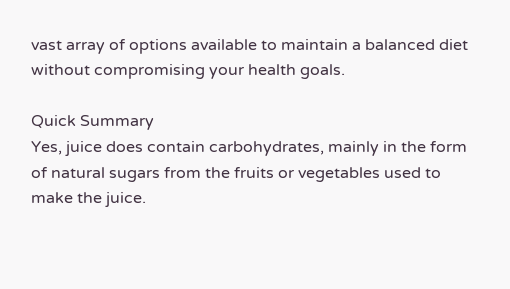vast array of options available to maintain a balanced diet without compromising your health goals.

Quick Summary
Yes, juice does contain carbohydrates, mainly in the form of natural sugars from the fruits or vegetables used to make the juice.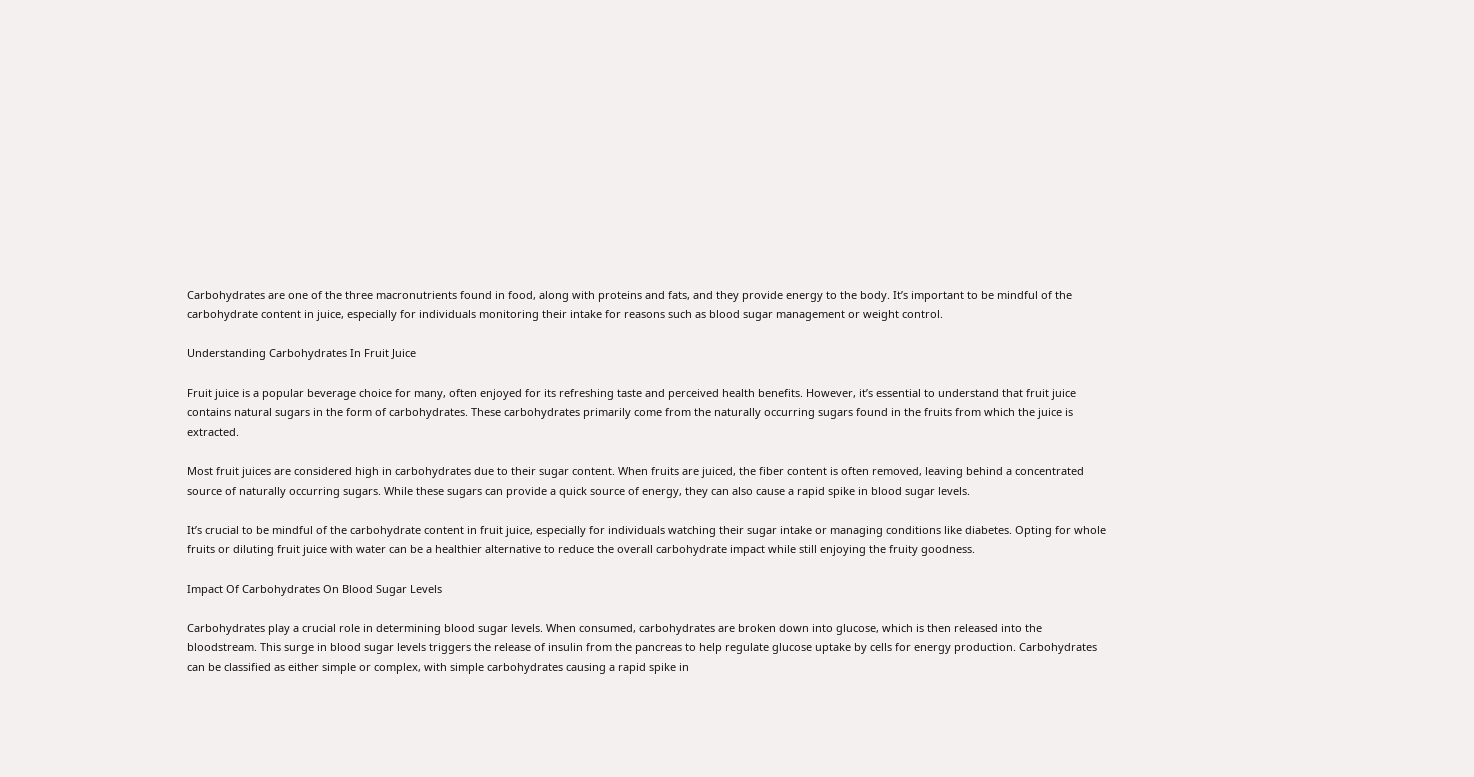Carbohydrates are one of the three macronutrients found in food, along with proteins and fats, and they provide energy to the body. It’s important to be mindful of the carbohydrate content in juice, especially for individuals monitoring their intake for reasons such as blood sugar management or weight control.

Understanding Carbohydrates In Fruit Juice

Fruit juice is a popular beverage choice for many, often enjoyed for its refreshing taste and perceived health benefits. However, it’s essential to understand that fruit juice contains natural sugars in the form of carbohydrates. These carbohydrates primarily come from the naturally occurring sugars found in the fruits from which the juice is extracted.

Most fruit juices are considered high in carbohydrates due to their sugar content. When fruits are juiced, the fiber content is often removed, leaving behind a concentrated source of naturally occurring sugars. While these sugars can provide a quick source of energy, they can also cause a rapid spike in blood sugar levels.

It’s crucial to be mindful of the carbohydrate content in fruit juice, especially for individuals watching their sugar intake or managing conditions like diabetes. Opting for whole fruits or diluting fruit juice with water can be a healthier alternative to reduce the overall carbohydrate impact while still enjoying the fruity goodness.

Impact Of Carbohydrates On Blood Sugar Levels

Carbohydrates play a crucial role in determining blood sugar levels. When consumed, carbohydrates are broken down into glucose, which is then released into the bloodstream. This surge in blood sugar levels triggers the release of insulin from the pancreas to help regulate glucose uptake by cells for energy production. Carbohydrates can be classified as either simple or complex, with simple carbohydrates causing a rapid spike in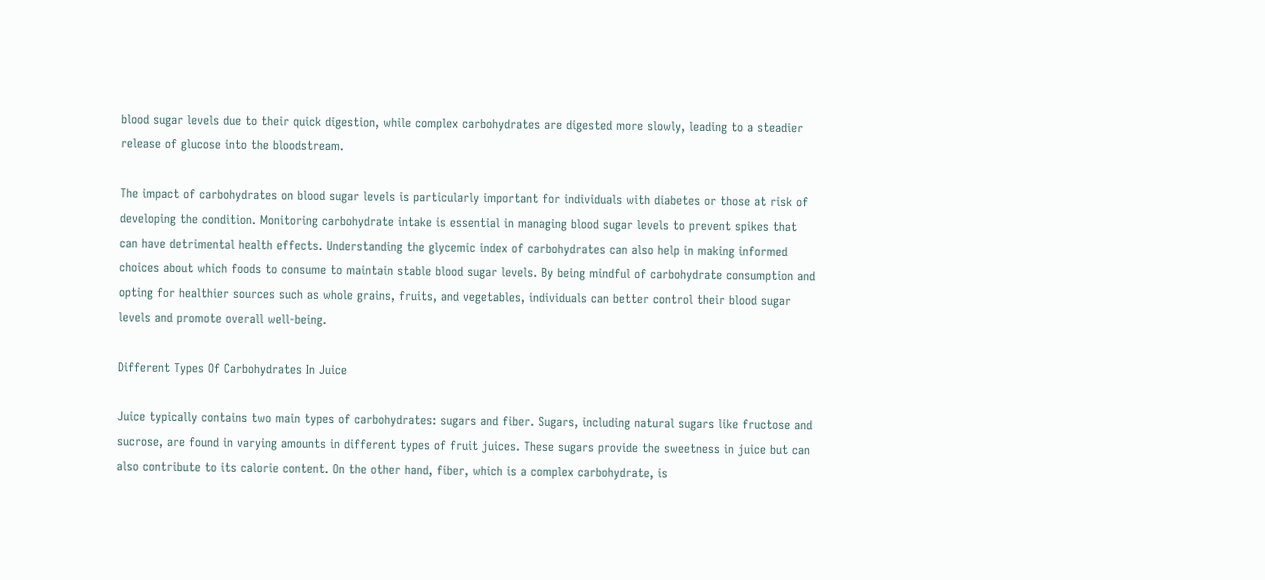blood sugar levels due to their quick digestion, while complex carbohydrates are digested more slowly, leading to a steadier release of glucose into the bloodstream.

The impact of carbohydrates on blood sugar levels is particularly important for individuals with diabetes or those at risk of developing the condition. Monitoring carbohydrate intake is essential in managing blood sugar levels to prevent spikes that can have detrimental health effects. Understanding the glycemic index of carbohydrates can also help in making informed choices about which foods to consume to maintain stable blood sugar levels. By being mindful of carbohydrate consumption and opting for healthier sources such as whole grains, fruits, and vegetables, individuals can better control their blood sugar levels and promote overall well-being.

Different Types Of Carbohydrates In Juice

Juice typically contains two main types of carbohydrates: sugars and fiber. Sugars, including natural sugars like fructose and sucrose, are found in varying amounts in different types of fruit juices. These sugars provide the sweetness in juice but can also contribute to its calorie content. On the other hand, fiber, which is a complex carbohydrate, is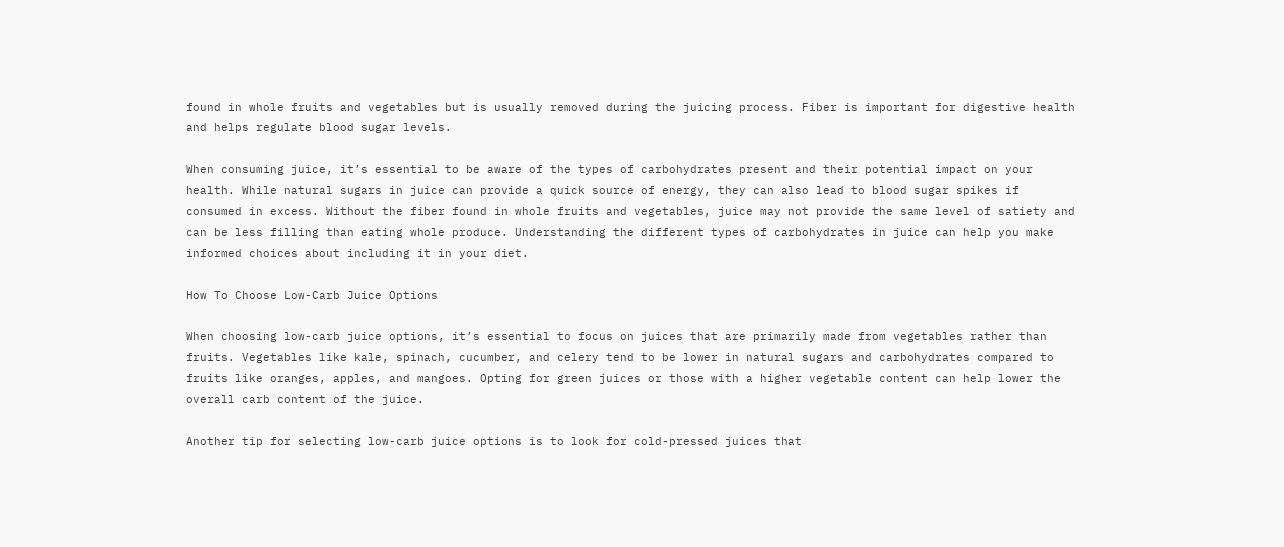found in whole fruits and vegetables but is usually removed during the juicing process. Fiber is important for digestive health and helps regulate blood sugar levels.

When consuming juice, it’s essential to be aware of the types of carbohydrates present and their potential impact on your health. While natural sugars in juice can provide a quick source of energy, they can also lead to blood sugar spikes if consumed in excess. Without the fiber found in whole fruits and vegetables, juice may not provide the same level of satiety and can be less filling than eating whole produce. Understanding the different types of carbohydrates in juice can help you make informed choices about including it in your diet.

How To Choose Low-Carb Juice Options

When choosing low-carb juice options, it’s essential to focus on juices that are primarily made from vegetables rather than fruits. Vegetables like kale, spinach, cucumber, and celery tend to be lower in natural sugars and carbohydrates compared to fruits like oranges, apples, and mangoes. Opting for green juices or those with a higher vegetable content can help lower the overall carb content of the juice.

Another tip for selecting low-carb juice options is to look for cold-pressed juices that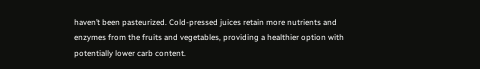haven’t been pasteurized. Cold-pressed juices retain more nutrients and enzymes from the fruits and vegetables, providing a healthier option with potentially lower carb content.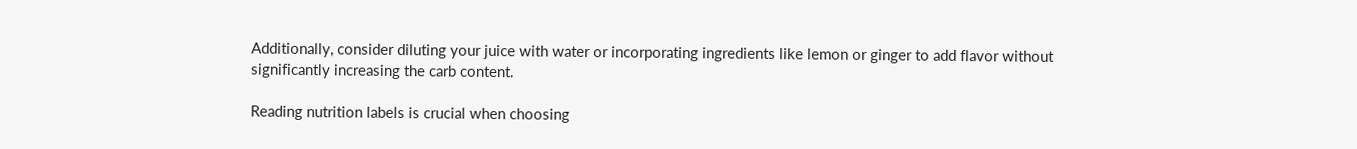Additionally, consider diluting your juice with water or incorporating ingredients like lemon or ginger to add flavor without significantly increasing the carb content.

Reading nutrition labels is crucial when choosing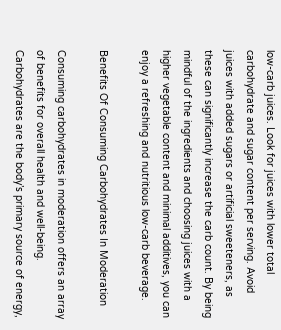low-carb juices. Look for juices with lower total carbohydrate and sugar content per serving. Avoid juices with added sugars or artificial sweeteners, as these can significantly increase the carb count. By being mindful of the ingredients and choosing juices with a higher vegetable content and minimal additives, you can enjoy a refreshing and nutritious low-carb beverage.

Benefits Of Consuming Carbohydrates In Moderation

Consuming carbohydrates in moderation offers an array of benefits for overall health and well-being. Carbohydrates are the body’s primary source of energy,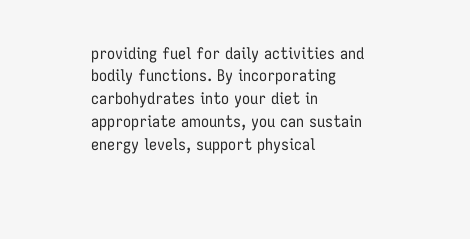providing fuel for daily activities and bodily functions. By incorporating carbohydrates into your diet in appropriate amounts, you can sustain energy levels, support physical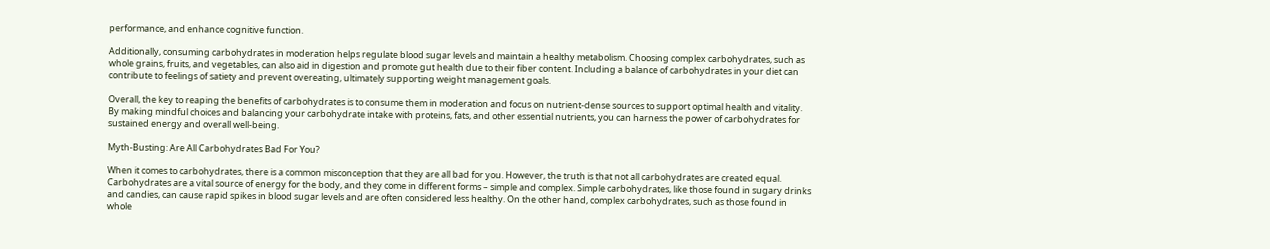performance, and enhance cognitive function.

Additionally, consuming carbohydrates in moderation helps regulate blood sugar levels and maintain a healthy metabolism. Choosing complex carbohydrates, such as whole grains, fruits, and vegetables, can also aid in digestion and promote gut health due to their fiber content. Including a balance of carbohydrates in your diet can contribute to feelings of satiety and prevent overeating, ultimately supporting weight management goals.

Overall, the key to reaping the benefits of carbohydrates is to consume them in moderation and focus on nutrient-dense sources to support optimal health and vitality. By making mindful choices and balancing your carbohydrate intake with proteins, fats, and other essential nutrients, you can harness the power of carbohydrates for sustained energy and overall well-being.

Myth-Busting: Are All Carbohydrates Bad For You?

When it comes to carbohydrates, there is a common misconception that they are all bad for you. However, the truth is that not all carbohydrates are created equal. Carbohydrates are a vital source of energy for the body, and they come in different forms – simple and complex. Simple carbohydrates, like those found in sugary drinks and candies, can cause rapid spikes in blood sugar levels and are often considered less healthy. On the other hand, complex carbohydrates, such as those found in whole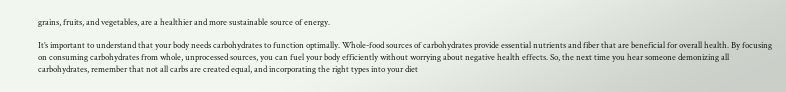grains, fruits, and vegetables, are a healthier and more sustainable source of energy.

It’s important to understand that your body needs carbohydrates to function optimally. Whole-food sources of carbohydrates provide essential nutrients and fiber that are beneficial for overall health. By focusing on consuming carbohydrates from whole, unprocessed sources, you can fuel your body efficiently without worrying about negative health effects. So, the next time you hear someone demonizing all carbohydrates, remember that not all carbs are created equal, and incorporating the right types into your diet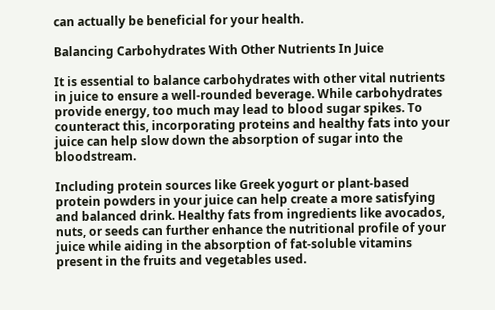can actually be beneficial for your health.

Balancing Carbohydrates With Other Nutrients In Juice

It is essential to balance carbohydrates with other vital nutrients in juice to ensure a well-rounded beverage. While carbohydrates provide energy, too much may lead to blood sugar spikes. To counteract this, incorporating proteins and healthy fats into your juice can help slow down the absorption of sugar into the bloodstream.

Including protein sources like Greek yogurt or plant-based protein powders in your juice can help create a more satisfying and balanced drink. Healthy fats from ingredients like avocados, nuts, or seeds can further enhance the nutritional profile of your juice while aiding in the absorption of fat-soluble vitamins present in the fruits and vegetables used.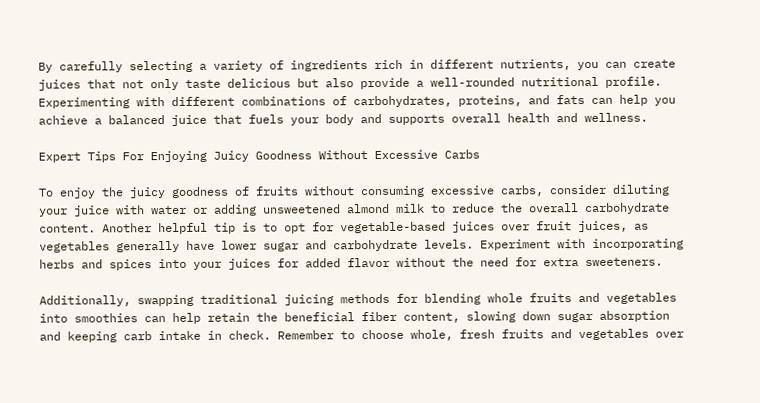By carefully selecting a variety of ingredients rich in different nutrients, you can create juices that not only taste delicious but also provide a well-rounded nutritional profile. Experimenting with different combinations of carbohydrates, proteins, and fats can help you achieve a balanced juice that fuels your body and supports overall health and wellness.

Expert Tips For Enjoying Juicy Goodness Without Excessive Carbs

To enjoy the juicy goodness of fruits without consuming excessive carbs, consider diluting your juice with water or adding unsweetened almond milk to reduce the overall carbohydrate content. Another helpful tip is to opt for vegetable-based juices over fruit juices, as vegetables generally have lower sugar and carbohydrate levels. Experiment with incorporating herbs and spices into your juices for added flavor without the need for extra sweeteners.

Additionally, swapping traditional juicing methods for blending whole fruits and vegetables into smoothies can help retain the beneficial fiber content, slowing down sugar absorption and keeping carb intake in check. Remember to choose whole, fresh fruits and vegetables over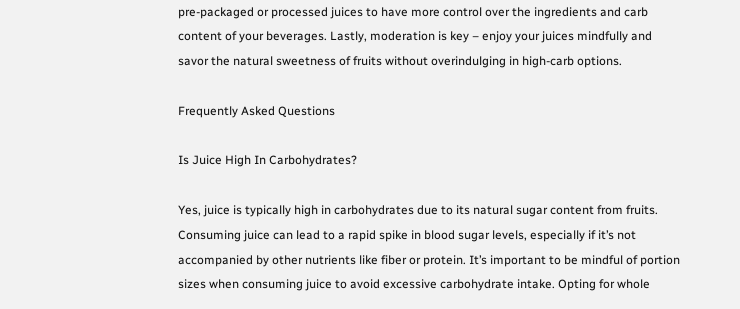pre-packaged or processed juices to have more control over the ingredients and carb content of your beverages. Lastly, moderation is key – enjoy your juices mindfully and savor the natural sweetness of fruits without overindulging in high-carb options.

Frequently Asked Questions

Is Juice High In Carbohydrates?

Yes, juice is typically high in carbohydrates due to its natural sugar content from fruits. Consuming juice can lead to a rapid spike in blood sugar levels, especially if it’s not accompanied by other nutrients like fiber or protein. It’s important to be mindful of portion sizes when consuming juice to avoid excessive carbohydrate intake. Opting for whole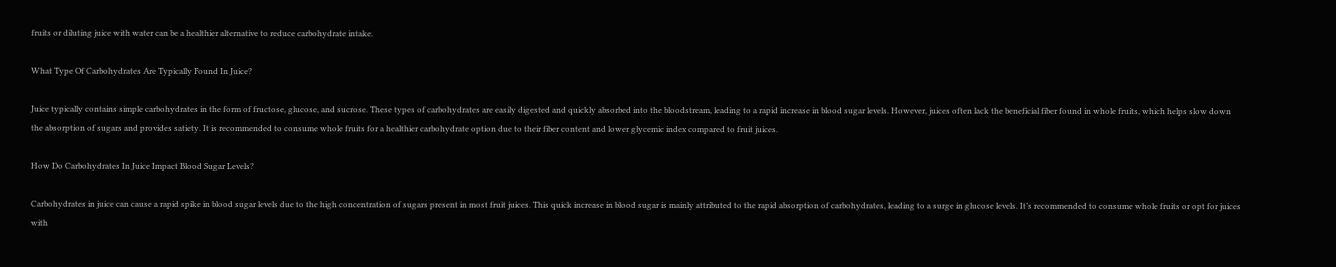fruits or diluting juice with water can be a healthier alternative to reduce carbohydrate intake.

What Type Of Carbohydrates Are Typically Found In Juice?

Juice typically contains simple carbohydrates in the form of fructose, glucose, and sucrose. These types of carbohydrates are easily digested and quickly absorbed into the bloodstream, leading to a rapid increase in blood sugar levels. However, juices often lack the beneficial fiber found in whole fruits, which helps slow down the absorption of sugars and provides satiety. It is recommended to consume whole fruits for a healthier carbohydrate option due to their fiber content and lower glycemic index compared to fruit juices.

How Do Carbohydrates In Juice Impact Blood Sugar Levels?

Carbohydrates in juice can cause a rapid spike in blood sugar levels due to the high concentration of sugars present in most fruit juices. This quick increase in blood sugar is mainly attributed to the rapid absorption of carbohydrates, leading to a surge in glucose levels. It’s recommended to consume whole fruits or opt for juices with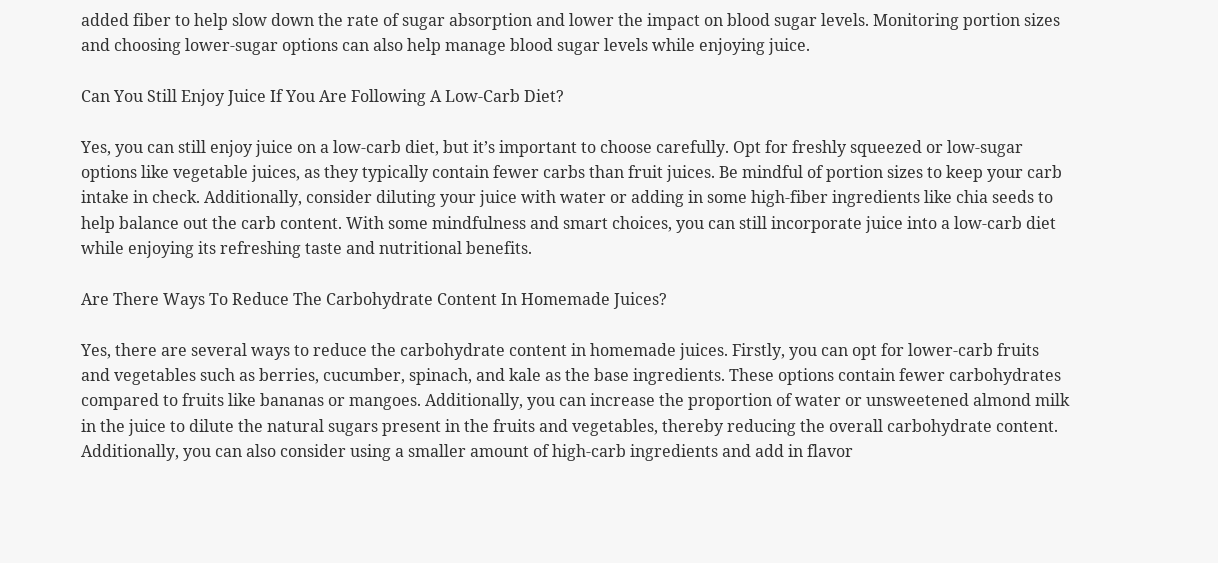added fiber to help slow down the rate of sugar absorption and lower the impact on blood sugar levels. Monitoring portion sizes and choosing lower-sugar options can also help manage blood sugar levels while enjoying juice.

Can You Still Enjoy Juice If You Are Following A Low-Carb Diet?

Yes, you can still enjoy juice on a low-carb diet, but it’s important to choose carefully. Opt for freshly squeezed or low-sugar options like vegetable juices, as they typically contain fewer carbs than fruit juices. Be mindful of portion sizes to keep your carb intake in check. Additionally, consider diluting your juice with water or adding in some high-fiber ingredients like chia seeds to help balance out the carb content. With some mindfulness and smart choices, you can still incorporate juice into a low-carb diet while enjoying its refreshing taste and nutritional benefits.

Are There Ways To Reduce The Carbohydrate Content In Homemade Juices?

Yes, there are several ways to reduce the carbohydrate content in homemade juices. Firstly, you can opt for lower-carb fruits and vegetables such as berries, cucumber, spinach, and kale as the base ingredients. These options contain fewer carbohydrates compared to fruits like bananas or mangoes. Additionally, you can increase the proportion of water or unsweetened almond milk in the juice to dilute the natural sugars present in the fruits and vegetables, thereby reducing the overall carbohydrate content. Additionally, you can also consider using a smaller amount of high-carb ingredients and add in flavor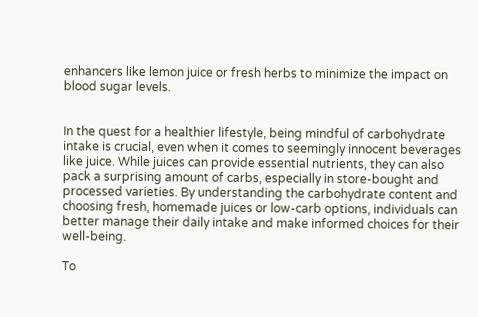enhancers like lemon juice or fresh herbs to minimize the impact on blood sugar levels.


In the quest for a healthier lifestyle, being mindful of carbohydrate intake is crucial, even when it comes to seemingly innocent beverages like juice. While juices can provide essential nutrients, they can also pack a surprising amount of carbs, especially in store-bought and processed varieties. By understanding the carbohydrate content and choosing fresh, homemade juices or low-carb options, individuals can better manage their daily intake and make informed choices for their well-being.

To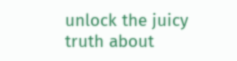unlock the juicy truth about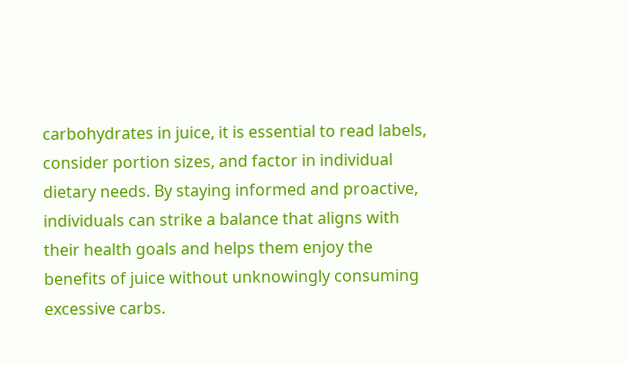carbohydrates in juice, it is essential to read labels, consider portion sizes, and factor in individual dietary needs. By staying informed and proactive, individuals can strike a balance that aligns with their health goals and helps them enjoy the benefits of juice without unknowingly consuming excessive carbs.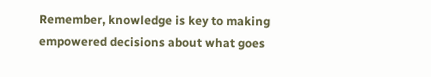Remember, knowledge is key to making empowered decisions about what goes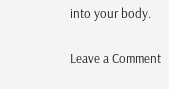into your body.

Leave a Comment